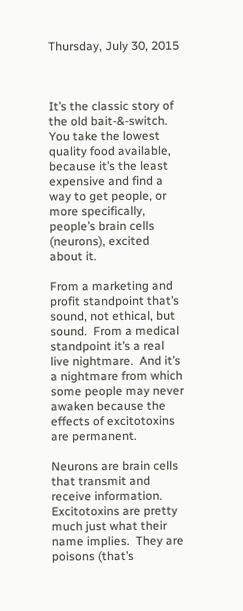Thursday, July 30, 2015



It’s the classic story of the old bait-&-switch.  You take the lowest quality food available, because it’s the least expensive and find a way to get people, or more specifically, people’s brain cells (neurons), excited about it.

From a marketing and profit standpoint that’s sound, not ethical, but sound.  From a medical standpoint it’s a real live nightmare.  And it’s a nightmare from which some people may never awaken because the effects of excitotoxins are permanent.

Neurons are brain cells that transmit and receive information.  Excitotoxins are pretty much just what their name implies.  They are poisons (that’s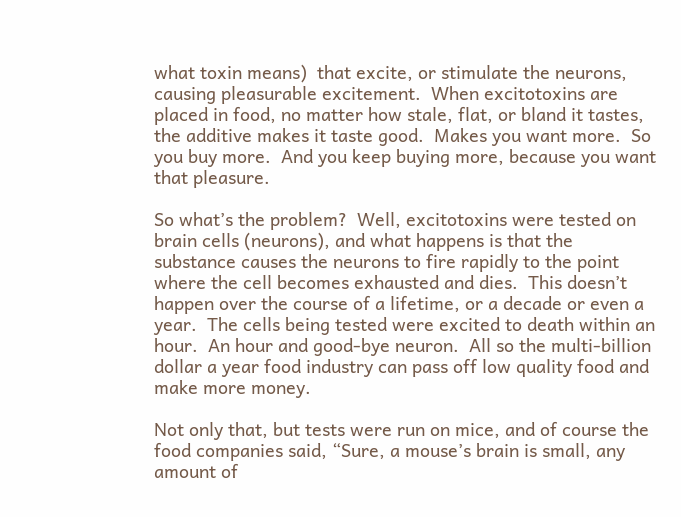what toxin means)  that excite, or stimulate the neurons, causing pleasurable excitement.  When excitotoxins are placed in food, no matter how stale, flat, or bland it tastes, the additive makes it taste good.  Makes you want more.  So you buy more.  And you keep buying more, because you want that pleasure.

So what’s the problem?  Well, excitotoxins were tested on brain cells (neurons), and what happens is that the substance causes the neurons to fire rapidly to the point where the cell becomes exhausted and dies.  This doesn’t happen over the course of a lifetime, or a decade or even a year.  The cells being tested were excited to death within an hour.  An hour and good-bye neuron.  All so the multi-billion dollar a year food industry can pass off low quality food and make more money.

Not only that, but tests were run on mice, and of course the food companies said, “Sure, a mouse’s brain is small, any amount of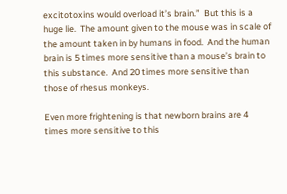excitotoxins would overload it’s brain.”  But this is a huge lie.  The amount given to the mouse was in scale of the amount taken in by humans in food.  And the human brain is 5 times more sensitive than a mouse’s brain to this substance.  And 20 times more sensitive than those of rhesus monkeys.

Even more frightening is that newborn brains are 4 times more sensitive to this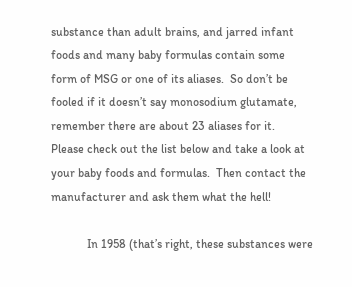substance than adult brains, and jarred infant foods and many baby formulas contain some form of MSG or one of its aliases.  So don’t be fooled if it doesn’t say monosodium glutamate, remember there are about 23 aliases for it.  Please check out the list below and take a look at your baby foods and formulas.  Then contact the manufacturer and ask them what the hell!

            In 1958 (that’s right, these substances were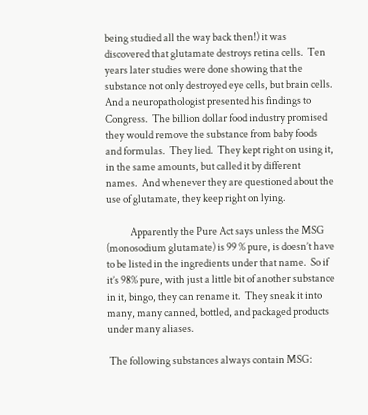being studied all the way back then!) it was discovered that glutamate destroys retina cells.  Ten years later studies were done showing that the substance not only destroyed eye cells, but brain cells.  And a neuropathologist presented his findings to Congress.  The billion dollar food industry promised they would remove the substance from baby foods and formulas.  They lied.  They kept right on using it, in the same amounts, but called it by different names.  And whenever they are questioned about the use of glutamate, they keep right on lying.

            Apparently the Pure Act says unless the MSG (monosodium glutamate) is 99 % pure, is doesn’t have to be listed in the ingredients under that name.  So if it’s 98% pure, with just a little bit of another substance in it, bingo, they can rename it.  They sneak it into many, many canned, bottled, and packaged products under many aliases.

 The following substances always contain MSG: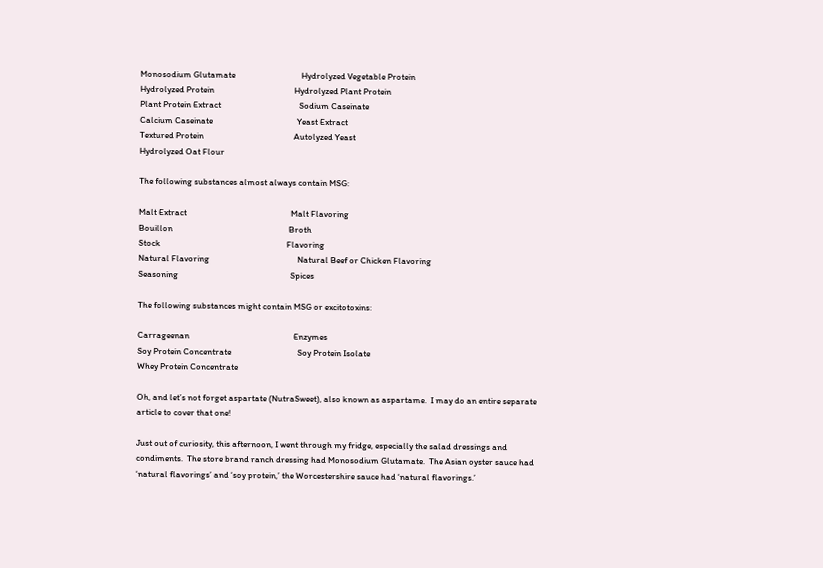Monosodium Glutamate                                 Hydrolyzed Vegetable Protein
Hydrolyzed Protein                                        Hydrolyzed Plant Protein
Plant Protein Extract                                       Sodium Caseinate
Calcium Caseinate                                          Yeast Extract
Textured Protein                                             Autolyzed Yeast
Hydrolyzed Oat Flour

The following substances almost always contain MSG:

Malt Extract                                                    Malt Flavoring
Bouillon                                                          Broth
Stock                                                               Flavoring
Natural Flavoring                                            Natural Beef or Chicken Flavoring
Seasoning                                                        Spices

The following substances might contain MSG or excitotoxins:

Carrageenan                                                    Enzymes
Soy Protein Concentrate                                 Soy Protein Isolate
Whey Protein Concentrate

Oh, and let’s not forget aspartate (NutraSweet), also known as aspartame.  I may do an entire separate article to cover that one!

Just out of curiosity, this afternoon, I went through my fridge, especially the salad dressings and condiments.  The store brand ranch dressing had Monosodium Glutamate.  The Asian oyster sauce had ‘natural flavorings’ and ‘soy protein,’ the Worcestershire sauce had ‘natural flavorings.’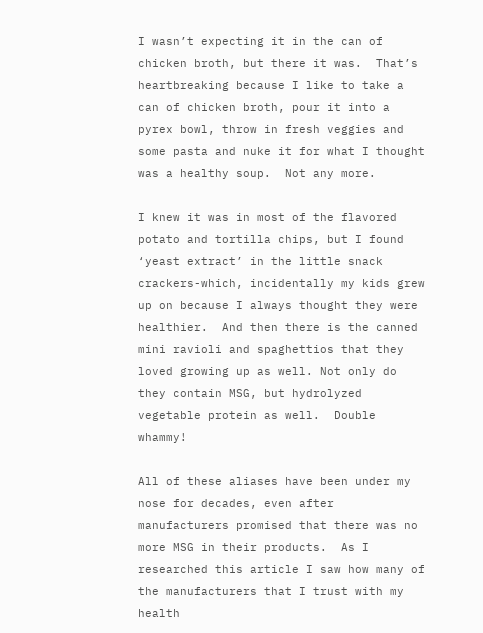I wasn’t expecting it in the can of chicken broth, but there it was.  That’s heartbreaking because I like to take a can of chicken broth, pour it into a pyrex bowl, throw in fresh veggies and some pasta and nuke it for what I thought was a healthy soup.  Not any more.

I knew it was in most of the flavored potato and tortilla chips, but I found ‘yeast extract’ in the little snack crackers-which, incidentally my kids grew up on because I always thought they were healthier.  And then there is the canned mini ravioli and spaghettios that they loved growing up as well. Not only do they contain MSG, but hydrolyzed vegetable protein as well.  Double whammy!

All of these aliases have been under my nose for decades, even after manufacturers promised that there was no more MSG in their products.  As I researched this article I saw how many of the manufacturers that I trust with my health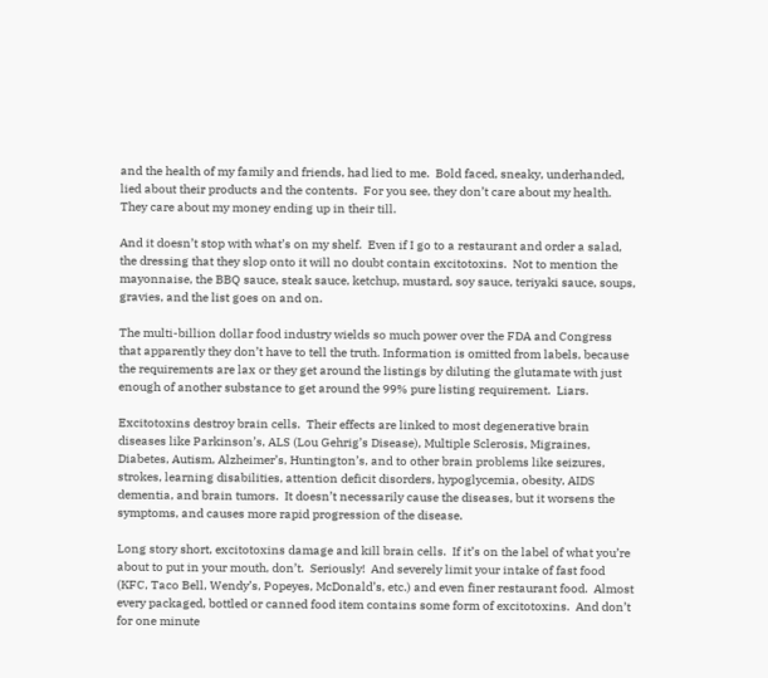and the health of my family and friends, had lied to me.  Bold faced, sneaky, underhanded, lied about their products and the contents.  For you see, they don’t care about my health.  They care about my money ending up in their till.

And it doesn’t stop with what’s on my shelf.  Even if I go to a restaurant and order a salad, the dressing that they slop onto it will no doubt contain excitotoxins.  Not to mention the mayonnaise, the BBQ sauce, steak sauce, ketchup, mustard, soy sauce, teriyaki sauce, soups, gravies, and the list goes on and on.

The multi-billion dollar food industry wields so much power over the FDA and Congress that apparently they don’t have to tell the truth. Information is omitted from labels, because the requirements are lax or they get around the listings by diluting the glutamate with just enough of another substance to get around the 99% pure listing requirement.  Liars.

Excitotoxins destroy brain cells.  Their effects are linked to most degenerative brain diseases like Parkinson’s, ALS (Lou Gehrig’s Disease), Multiple Sclerosis, Migraines, Diabetes, Autism, Alzheimer’s, Huntington’s, and to other brain problems like seizures, strokes, learning disabilities, attention deficit disorders, hypoglycemia, obesity, AIDS dementia, and brain tumors.  It doesn’t necessarily cause the diseases, but it worsens the symptoms, and causes more rapid progression of the disease.

Long story short, excitotoxins damage and kill brain cells.  If it’s on the label of what you’re about to put in your mouth, don’t.  Seriously!  And severely limit your intake of fast food (KFC, Taco Bell, Wendy’s, Popeyes, McDonald’s, etc.) and even finer restaurant food.  Almost every packaged, bottled or canned food item contains some form of excitotoxins.  And don’t for one minute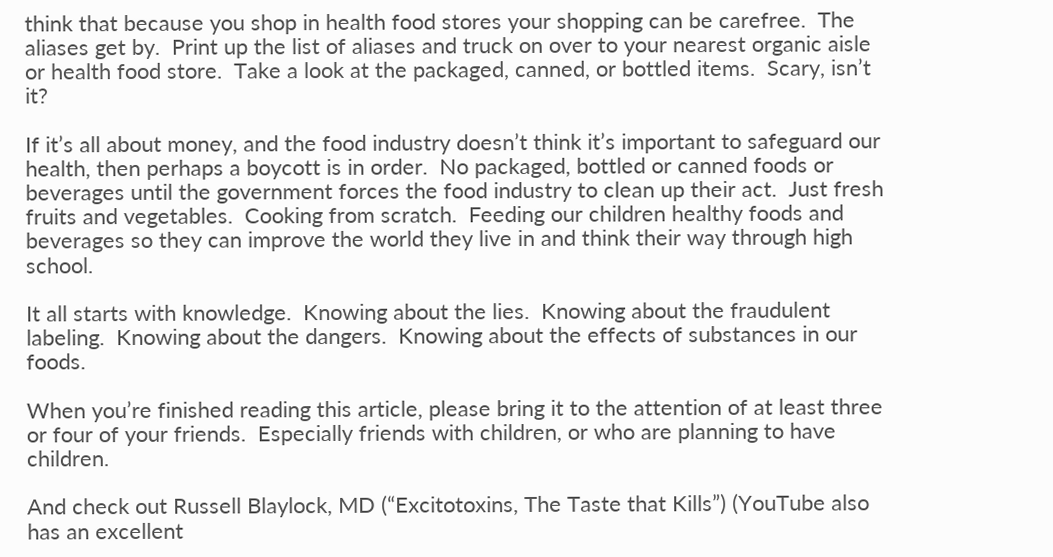think that because you shop in health food stores your shopping can be carefree.  The aliases get by.  Print up the list of aliases and truck on over to your nearest organic aisle or health food store.  Take a look at the packaged, canned, or bottled items.  Scary, isn’t it?

If it’s all about money, and the food industry doesn’t think it’s important to safeguard our health, then perhaps a boycott is in order.  No packaged, bottled or canned foods or beverages until the government forces the food industry to clean up their act.  Just fresh fruits and vegetables.  Cooking from scratch.  Feeding our children healthy foods and beverages so they can improve the world they live in and think their way through high school.

It all starts with knowledge.  Knowing about the lies.  Knowing about the fraudulent labeling.  Knowing about the dangers.  Knowing about the effects of substances in our foods.

When you’re finished reading this article, please bring it to the attention of at least three or four of your friends.  Especially friends with children, or who are planning to have children.

And check out Russell Blaylock, MD (“Excitotoxins, The Taste that Kills”) (YouTube also has an excellent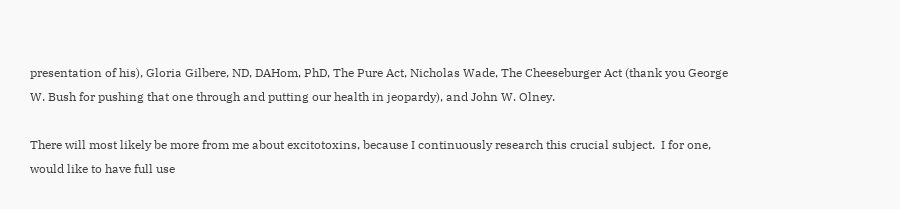presentation of his), Gloria Gilbere, ND, DAHom, PhD, The Pure Act, Nicholas Wade, The Cheeseburger Act (thank you George W. Bush for pushing that one through and putting our health in jeopardy), and John W. Olney.

There will most likely be more from me about excitotoxins, because I continuously research this crucial subject.  I for one, would like to have full use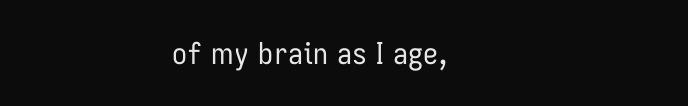of my brain as I age,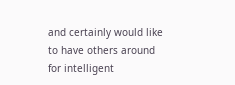and certainly would like to have others around for intelligent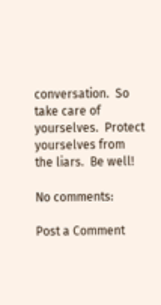conversation.  So take care of yourselves.  Protect yourselves from the liars.  Be well!

No comments:

Post a Comment